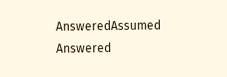AnsweredAssumed Answered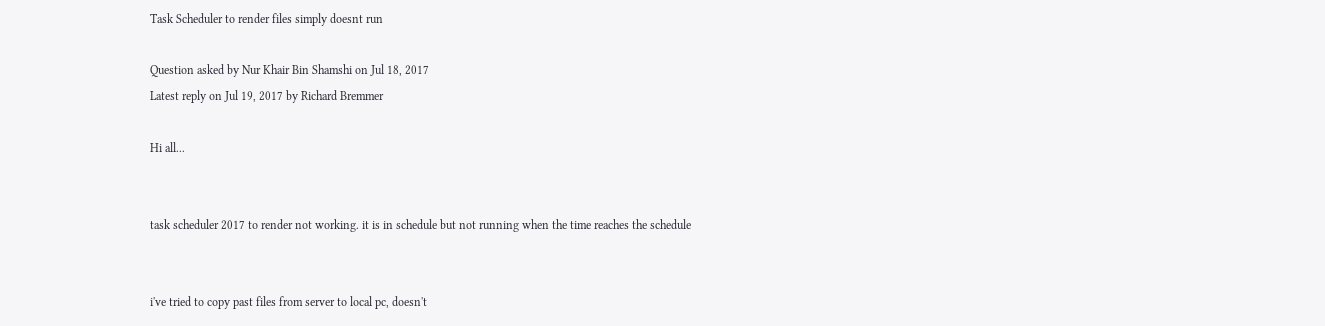Task Scheduler to render files simply doesnt run

Question asked by Nur Khair Bin Shamshi on Jul 18, 2017
Latest reply on Jul 19, 2017 by Richard Bremmer

Hi all...


task scheduler 2017 to render not working. it is in schedule but not running when the time reaches the schedule


i've tried to copy past files from server to local pc, doesn't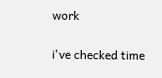work


i've checked time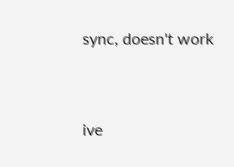sync, doesn't work


ive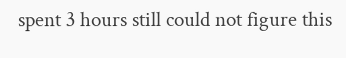spent 3 hours still could not figure this